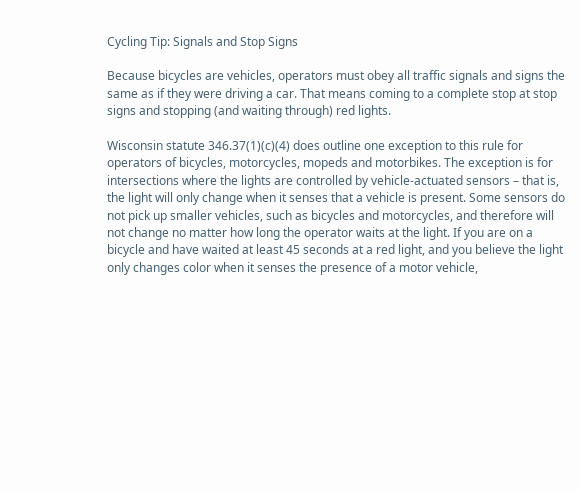Cycling Tip: Signals and Stop Signs

Because bicycles are vehicles, operators must obey all traffic signals and signs the same as if they were driving a car. That means coming to a complete stop at stop signs and stopping (and waiting through) red lights.

Wisconsin statute 346.37(1)(c)(4) does outline one exception to this rule for operators of bicycles, motorcycles, mopeds and motorbikes. The exception is for intersections where the lights are controlled by vehicle-actuated sensors – that is, the light will only change when it senses that a vehicle is present. Some sensors do not pick up smaller vehicles, such as bicycles and motorcycles, and therefore will not change no matter how long the operator waits at the light. If you are on a bicycle and have waited at least 45 seconds at a red light, and you believe the light only changes color when it senses the presence of a motor vehicle,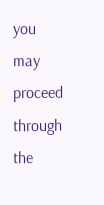you may proceed through the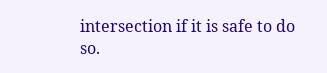intersection if it is safe to do so.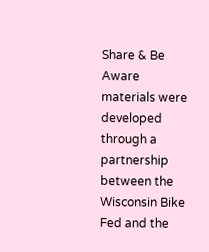Share & Be Aware materials were developed through a partnership between the Wisconsin Bike Fed and the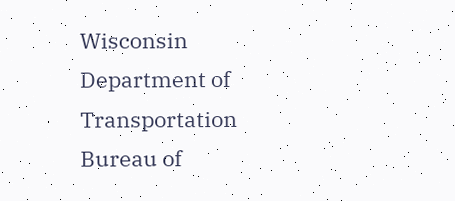Wisconsin Department of Transportation Bureau of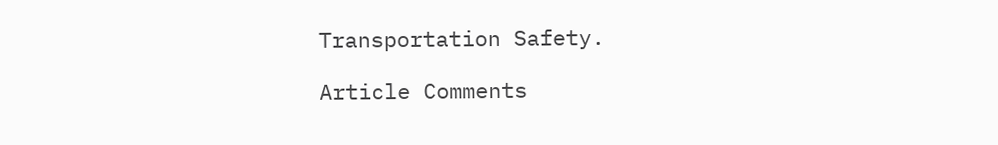Transportation Safety.

Article Comments